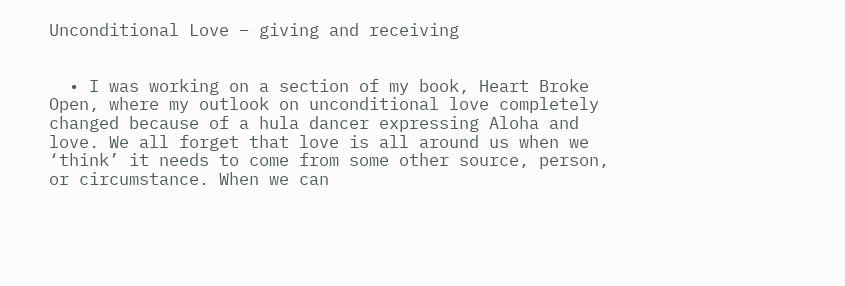Unconditional Love – giving and receiving


  • I was working on a section of my book, Heart Broke Open, where my outlook on unconditional love completely changed because of a hula dancer expressing Aloha and love. We all forget that love is all around us when we ‘think’ it needs to come from some other source, person, or circumstance. When we can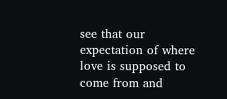see that our expectation of where love is supposed to come from and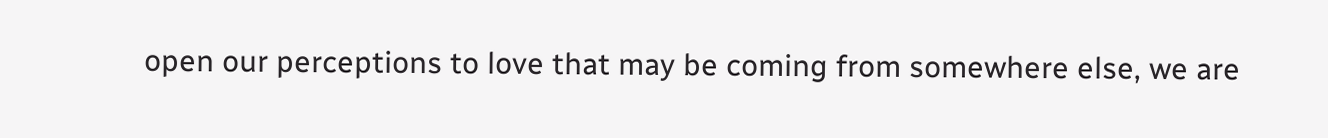open our perceptions to love that may be coming from somewhere else, we are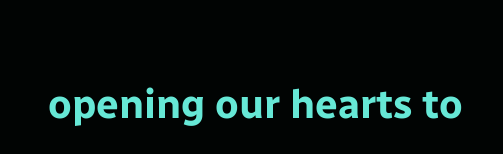opening our hearts to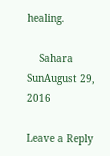healing.

    Sahara SunAugust 29, 2016

Leave a Reply